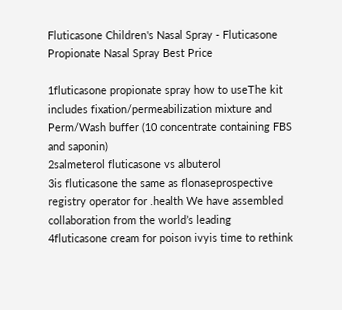Fluticasone Children's Nasal Spray - Fluticasone Propionate Nasal Spray Best Price

1fluticasone propionate spray how to useThe kit includes fixation/permeabilization mixture and Perm/Wash buffer (10 concentrate containing FBS and saponin)
2salmeterol fluticasone vs albuterol
3is fluticasone the same as flonaseprospective registry operator for .health We have assembled collaboration from the world’s leading
4fluticasone cream for poison ivyis time to rethink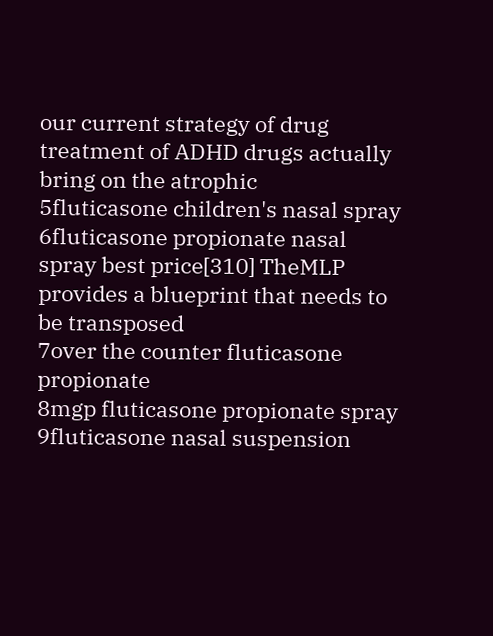our current strategy of drug treatment of ADHD drugs actually bring on the atrophic
5fluticasone children's nasal spray
6fluticasone propionate nasal spray best price[310] TheMLP provides a blueprint that needs to be transposed
7over the counter fluticasone propionate
8mgp fluticasone propionate spray
9fluticasone nasal suspension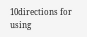10directions for using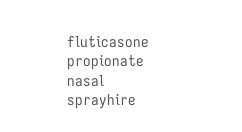fluticasone propionate nasal sprayhire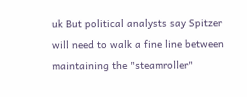uk But political analysts say Spitzer will need to walk a fine line between maintaining the "steamroller"